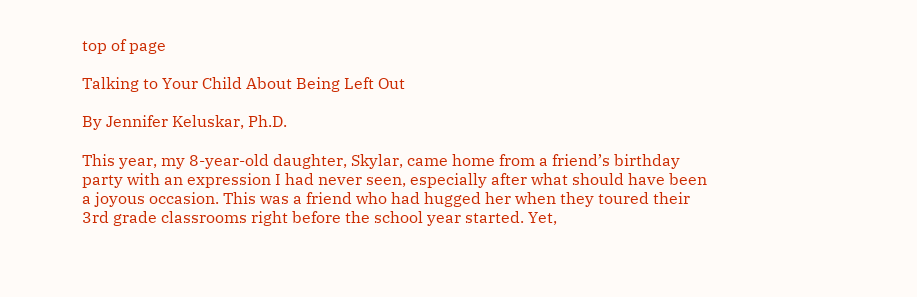top of page

Talking to Your Child About Being Left Out

By Jennifer Keluskar, Ph.D.

This year, my 8-year-old daughter, Skylar, came home from a friend’s birthday party with an expression I had never seen, especially after what should have been a joyous occasion. This was a friend who had hugged her when they toured their 3rd grade classrooms right before the school year started. Yet,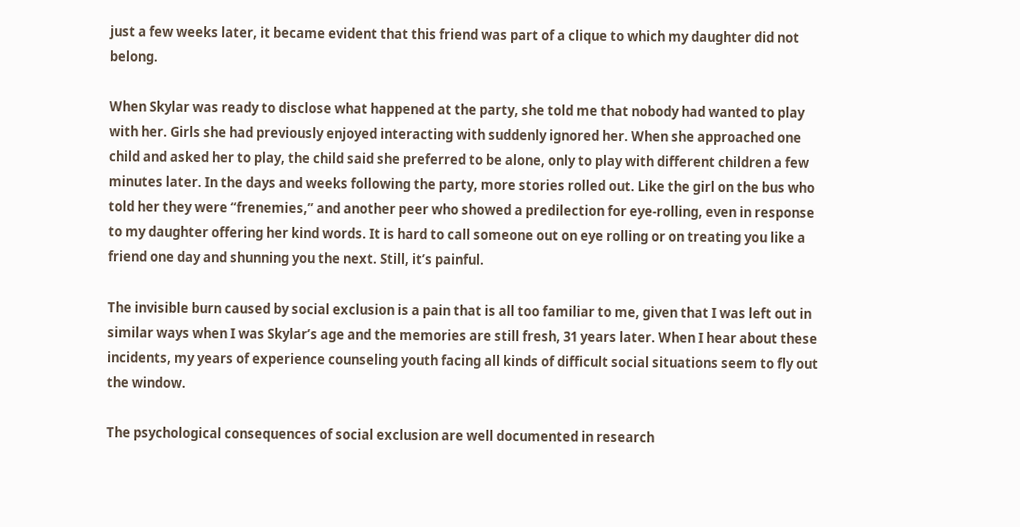just a few weeks later, it became evident that this friend was part of a clique to which my daughter did not belong.

When Skylar was ready to disclose what happened at the party, she told me that nobody had wanted to play with her. Girls she had previously enjoyed interacting with suddenly ignored her. When she approached one child and asked her to play, the child said she preferred to be alone, only to play with different children a few minutes later. In the days and weeks following the party, more stories rolled out. Like the girl on the bus who told her they were “frenemies,” and another peer who showed a predilection for eye-rolling, even in response to my daughter offering her kind words. It is hard to call someone out on eye rolling or on treating you like a friend one day and shunning you the next. Still, it’s painful.

The invisible burn caused by social exclusion is a pain that is all too familiar to me, given that I was left out in similar ways when I was Skylar’s age and the memories are still fresh, 31 years later. When I hear about these incidents, my years of experience counseling youth facing all kinds of difficult social situations seem to fly out the window.

The psychological consequences of social exclusion are well documented in research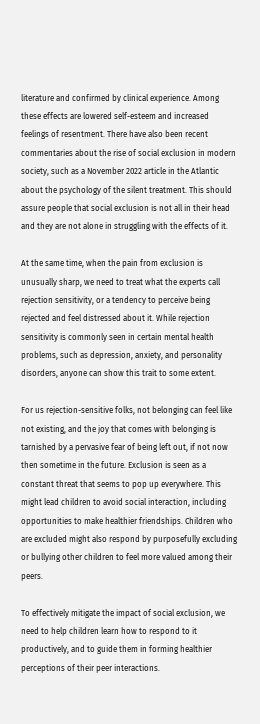literature and confirmed by clinical experience. Among these effects are lowered self-esteem and increased feelings of resentment. There have also been recent commentaries about the rise of social exclusion in modern society, such as a November 2022 article in the Atlantic about the psychology of the silent treatment. This should assure people that social exclusion is not all in their head and they are not alone in struggling with the effects of it.

At the same time, when the pain from exclusion is unusually sharp, we need to treat what the experts call rejection sensitivity, or a tendency to perceive being rejected and feel distressed about it. While rejection sensitivity is commonly seen in certain mental health problems, such as depression, anxiety, and personality disorders, anyone can show this trait to some extent.

For us rejection-sensitive folks, not belonging can feel like not existing, and the joy that comes with belonging is tarnished by a pervasive fear of being left out, if not now then sometime in the future. Exclusion is seen as a constant threat that seems to pop up everywhere. This might lead children to avoid social interaction, including opportunities to make healthier friendships. Children who are excluded might also respond by purposefully excluding or bullying other children to feel more valued among their peers.

To effectively mitigate the impact of social exclusion, we need to help children learn how to respond to it productively, and to guide them in forming healthier perceptions of their peer interactions.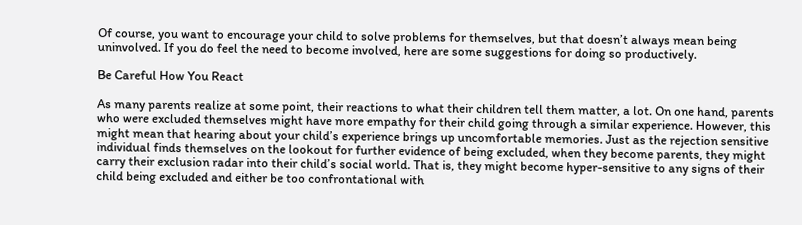Of course, you want to encourage your child to solve problems for themselves, but that doesn’t always mean being uninvolved. If you do feel the need to become involved, here are some suggestions for doing so productively.

Be Careful How You React

As many parents realize at some point, their reactions to what their children tell them matter, a lot. On one hand, parents who were excluded themselves might have more empathy for their child going through a similar experience. However, this might mean that hearing about your child’s experience brings up uncomfortable memories. Just as the rejection sensitive individual finds themselves on the lookout for further evidence of being excluded, when they become parents, they might carry their exclusion radar into their child’s social world. That is, they might become hyper-sensitive to any signs of their child being excluded and either be too confrontational with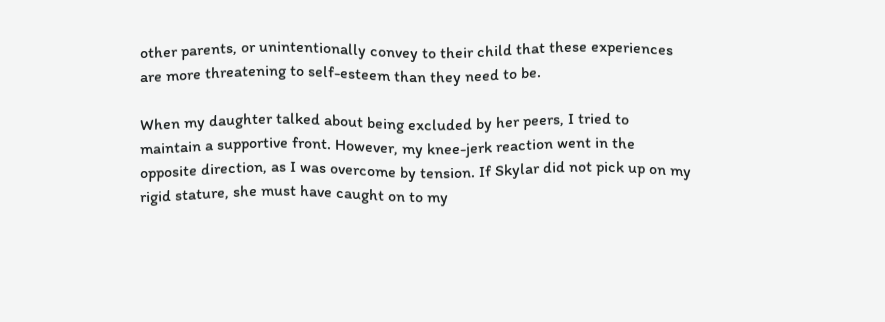other parents, or unintentionally convey to their child that these experiences are more threatening to self-esteem than they need to be.

When my daughter talked about being excluded by her peers, I tried to maintain a supportive front. However, my knee-jerk reaction went in the opposite direction, as I was overcome by tension. If Skylar did not pick up on my rigid stature, she must have caught on to my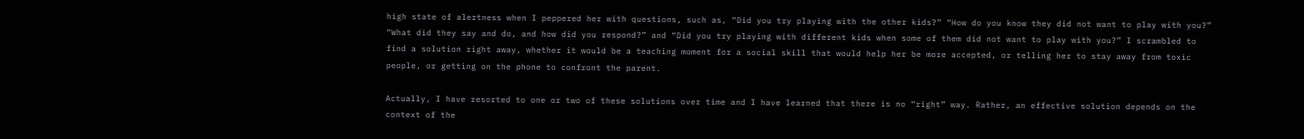high state of alertness when I peppered her with questions, such as, “Did you try playing with the other kids?” “How do you know they did not want to play with you?” “What did they say and do, and how did you respond?” and “Did you try playing with different kids when some of them did not want to play with you?” I scrambled to find a solution right away, whether it would be a teaching moment for a social skill that would help her be more accepted, or telling her to stay away from toxic people, or getting on the phone to confront the parent.

Actually, I have resorted to one or two of these solutions over time and I have learned that there is no “right” way. Rather, an effective solution depends on the context of the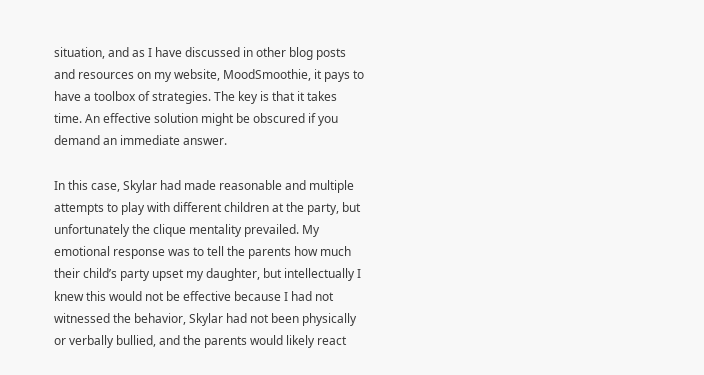situation, and as I have discussed in other blog posts and resources on my website, MoodSmoothie, it pays to have a toolbox of strategies. The key is that it takes time. An effective solution might be obscured if you demand an immediate answer.

In this case, Skylar had made reasonable and multiple attempts to play with different children at the party, but unfortunately the clique mentality prevailed. My emotional response was to tell the parents how much their child’s party upset my daughter, but intellectually I knew this would not be effective because I had not witnessed the behavior, Skylar had not been physically or verbally bullied, and the parents would likely react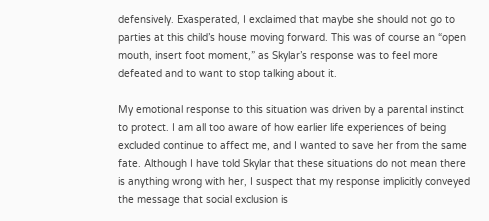defensively. Exasperated, I exclaimed that maybe she should not go to parties at this child’s house moving forward. This was of course an “open mouth, insert foot moment,” as Skylar’s response was to feel more defeated and to want to stop talking about it.

My emotional response to this situation was driven by a parental instinct to protect. I am all too aware of how earlier life experiences of being excluded continue to affect me, and I wanted to save her from the same fate. Although I have told Skylar that these situations do not mean there is anything wrong with her, I suspect that my response implicitly conveyed the message that social exclusion is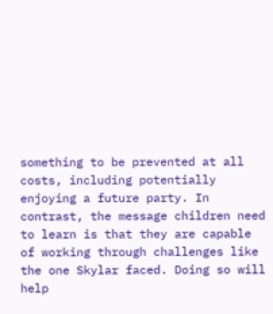something to be prevented at all costs, including potentially enjoying a future party. In contrast, the message children need to learn is that they are capable of working through challenges like the one Skylar faced. Doing so will help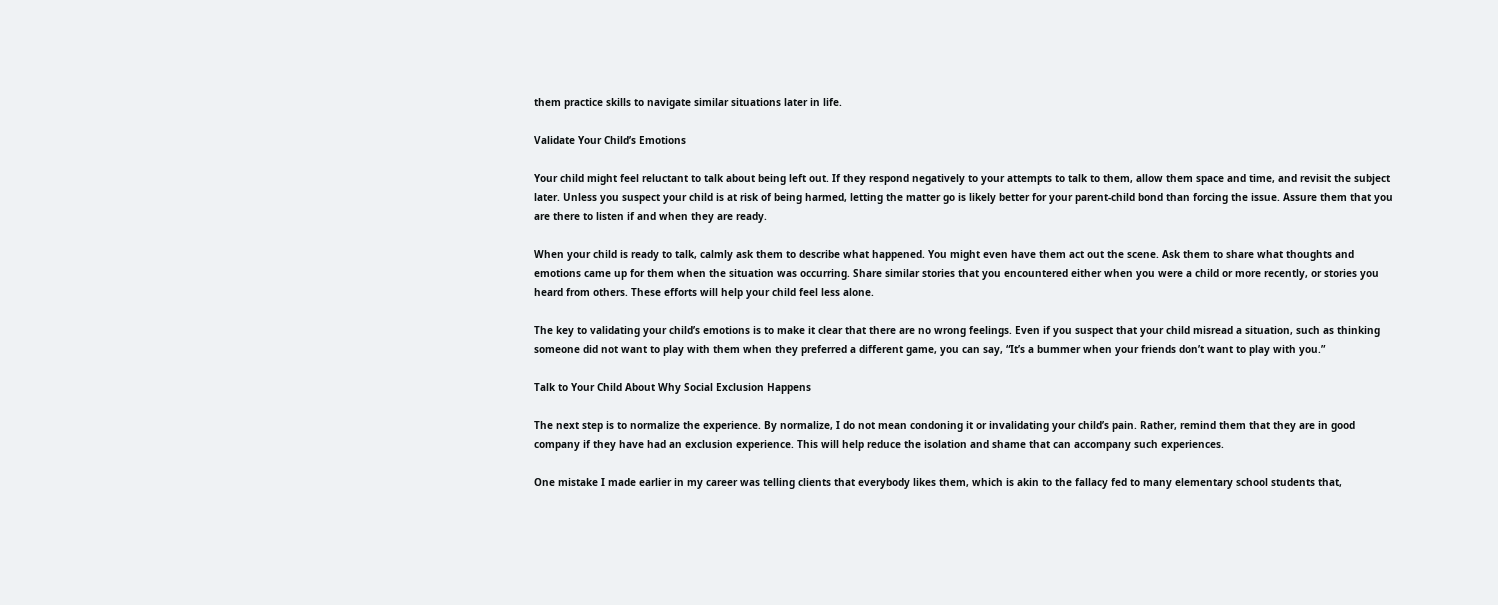them practice skills to navigate similar situations later in life.

Validate Your Child’s Emotions

Your child might feel reluctant to talk about being left out. If they respond negatively to your attempts to talk to them, allow them space and time, and revisit the subject later. Unless you suspect your child is at risk of being harmed, letting the matter go is likely better for your parent-child bond than forcing the issue. Assure them that you are there to listen if and when they are ready.

When your child is ready to talk, calmly ask them to describe what happened. You might even have them act out the scene. Ask them to share what thoughts and emotions came up for them when the situation was occurring. Share similar stories that you encountered either when you were a child or more recently, or stories you heard from others. These efforts will help your child feel less alone.

The key to validating your child’s emotions is to make it clear that there are no wrong feelings. Even if you suspect that your child misread a situation, such as thinking someone did not want to play with them when they preferred a different game, you can say, “It’s a bummer when your friends don’t want to play with you.”

Talk to Your Child About Why Social Exclusion Happens

The next step is to normalize the experience. By normalize, I do not mean condoning it or invalidating your child’s pain. Rather, remind them that they are in good company if they have had an exclusion experience. This will help reduce the isolation and shame that can accompany such experiences.

One mistake I made earlier in my career was telling clients that everybody likes them, which is akin to the fallacy fed to many elementary school students that,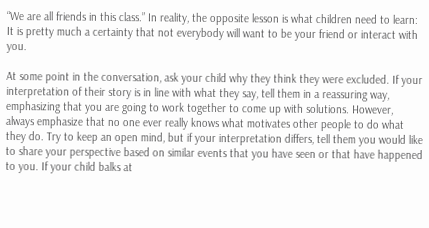“We are all friends in this class.” In reality, the opposite lesson is what children need to learn: It is pretty much a certainty that not everybody will want to be your friend or interact with you.

At some point in the conversation, ask your child why they think they were excluded. If your interpretation of their story is in line with what they say, tell them in a reassuring way, emphasizing that you are going to work together to come up with solutions. However, always emphasize that no one ever really knows what motivates other people to do what they do. Try to keep an open mind, but if your interpretation differs, tell them you would like to share your perspective based on similar events that you have seen or that have happened to you. If your child balks at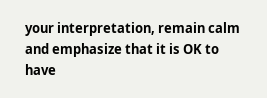your interpretation, remain calm and emphasize that it is OK to have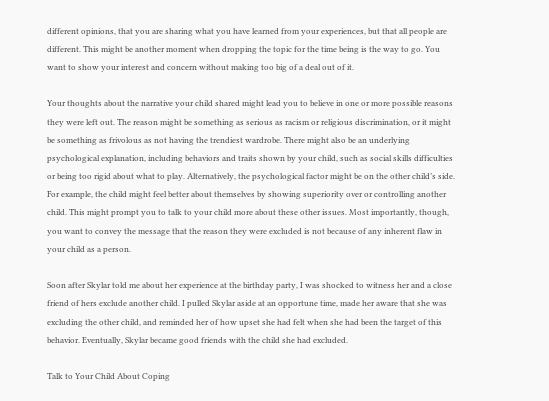different opinions, that you are sharing what you have learned from your experiences, but that all people are different. This might be another moment when dropping the topic for the time being is the way to go. You want to show your interest and concern without making too big of a deal out of it.

Your thoughts about the narrative your child shared might lead you to believe in one or more possible reasons they were left out. The reason might be something as serious as racism or religious discrimination, or it might be something as frivolous as not having the trendiest wardrobe. There might also be an underlying psychological explanation, including behaviors and traits shown by your child, such as social skills difficulties or being too rigid about what to play. Alternatively, the psychological factor might be on the other child’s side. For example, the child might feel better about themselves by showing superiority over or controlling another child. This might prompt you to talk to your child more about these other issues. Most importantly, though, you want to convey the message that the reason they were excluded is not because of any inherent flaw in your child as a person.

Soon after Skylar told me about her experience at the birthday party, I was shocked to witness her and a close friend of hers exclude another child. I pulled Skylar aside at an opportune time, made her aware that she was excluding the other child, and reminded her of how upset she had felt when she had been the target of this behavior. Eventually, Skylar became good friends with the child she had excluded.

Talk to Your Child About Coping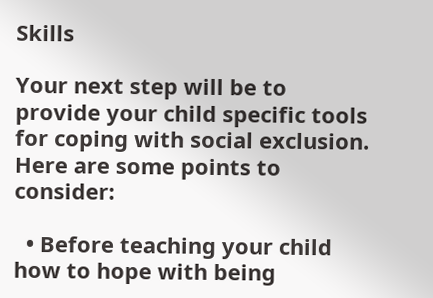Skills

Your next step will be to provide your child specific tools for coping with social exclusion. Here are some points to consider:

  • Before teaching your child how to hope with being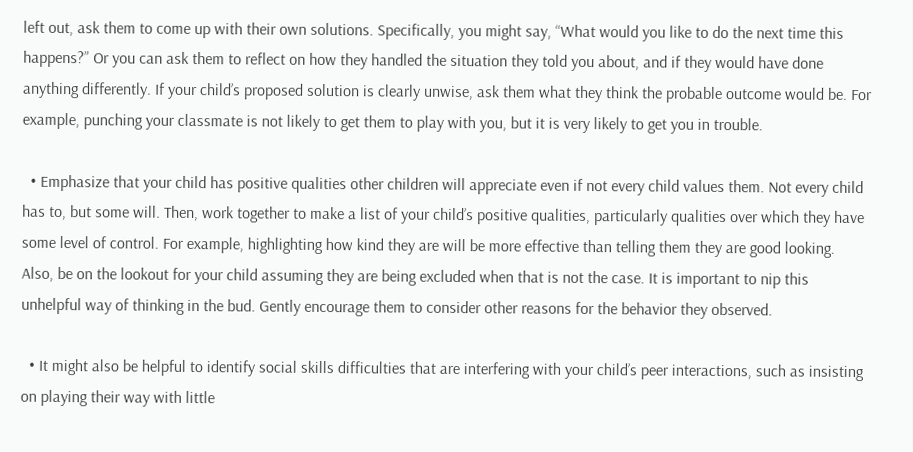left out, ask them to come up with their own solutions. Specifically, you might say, “What would you like to do the next time this happens?” Or you can ask them to reflect on how they handled the situation they told you about, and if they would have done anything differently. If your child’s proposed solution is clearly unwise, ask them what they think the probable outcome would be. For example, punching your classmate is not likely to get them to play with you, but it is very likely to get you in trouble.

  • Emphasize that your child has positive qualities other children will appreciate even if not every child values them. Not every child has to, but some will. Then, work together to make a list of your child’s positive qualities, particularly qualities over which they have some level of control. For example, highlighting how kind they are will be more effective than telling them they are good looking. Also, be on the lookout for your child assuming they are being excluded when that is not the case. It is important to nip this unhelpful way of thinking in the bud. Gently encourage them to consider other reasons for the behavior they observed.

  • It might also be helpful to identify social skills difficulties that are interfering with your child’s peer interactions, such as insisting on playing their way with little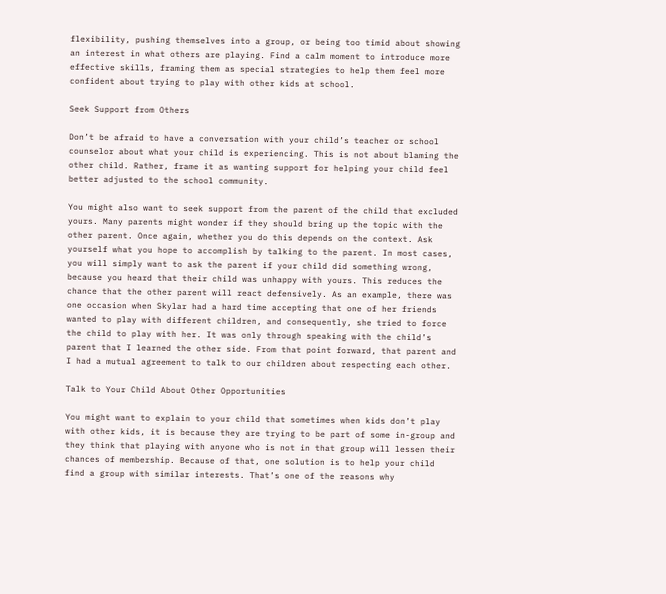flexibility, pushing themselves into a group, or being too timid about showing an interest in what others are playing. Find a calm moment to introduce more effective skills, framing them as special strategies to help them feel more confident about trying to play with other kids at school.

Seek Support from Others

Don’t be afraid to have a conversation with your child’s teacher or school counselor about what your child is experiencing. This is not about blaming the other child. Rather, frame it as wanting support for helping your child feel better adjusted to the school community.

You might also want to seek support from the parent of the child that excluded yours. Many parents might wonder if they should bring up the topic with the other parent. Once again, whether you do this depends on the context. Ask yourself what you hope to accomplish by talking to the parent. In most cases, you will simply want to ask the parent if your child did something wrong, because you heard that their child was unhappy with yours. This reduces the chance that the other parent will react defensively. As an example, there was one occasion when Skylar had a hard time accepting that one of her friends wanted to play with different children, and consequently, she tried to force the child to play with her. It was only through speaking with the child’s parent that I learned the other side. From that point forward, that parent and I had a mutual agreement to talk to our children about respecting each other.

Talk to Your Child About Other Opportunities

You might want to explain to your child that sometimes when kids don’t play with other kids, it is because they are trying to be part of some in-group and they think that playing with anyone who is not in that group will lessen their chances of membership. Because of that, one solution is to help your child find a group with similar interests. That’s one of the reasons why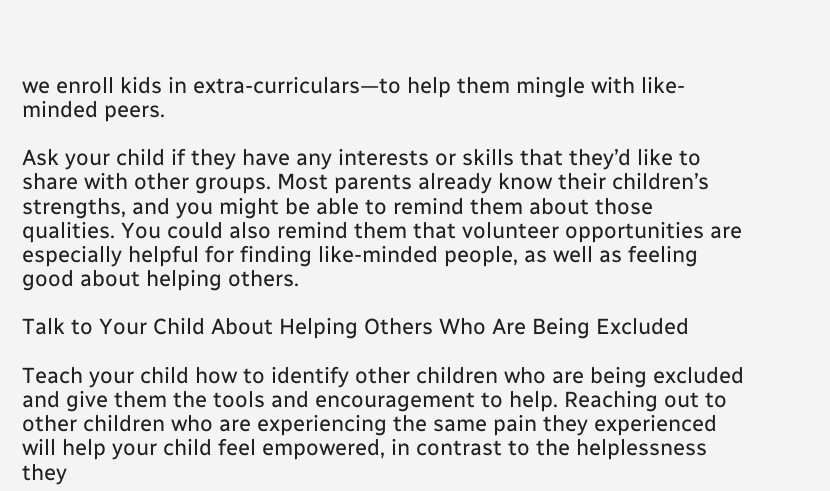we enroll kids in extra-curriculars—to help them mingle with like-minded peers.

Ask your child if they have any interests or skills that they’d like to share with other groups. Most parents already know their children’s strengths, and you might be able to remind them about those qualities. You could also remind them that volunteer opportunities are especially helpful for finding like-minded people, as well as feeling good about helping others.

Talk to Your Child About Helping Others Who Are Being Excluded

Teach your child how to identify other children who are being excluded and give them the tools and encouragement to help. Reaching out to other children who are experiencing the same pain they experienced will help your child feel empowered, in contrast to the helplessness they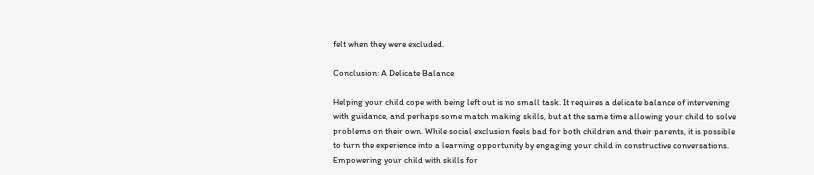felt when they were excluded.

Conclusion: A Delicate Balance

Helping your child cope with being left out is no small task. It requires a delicate balance of intervening with guidance, and perhaps some match making skills, but at the same time allowing your child to solve problems on their own. While social exclusion feels bad for both children and their parents, it is possible to turn the experience into a learning opportunity by engaging your child in constructive conversations. Empowering your child with skills for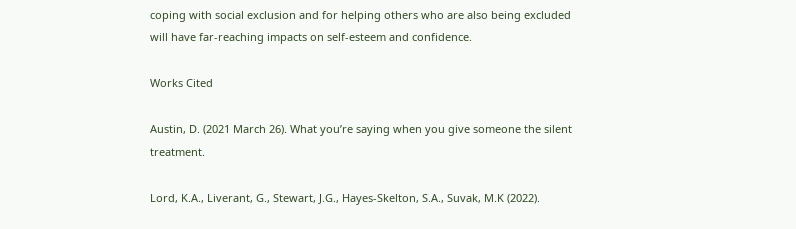coping with social exclusion and for helping others who are also being excluded will have far-reaching impacts on self-esteem and confidence.

Works Cited

Austin, D. (2021 March 26). What you’re saying when you give someone the silent treatment.

Lord, K.A., Liverant, G., Stewart, J.G., Hayes-Skelton, S.A., Suvak, M.K (2022).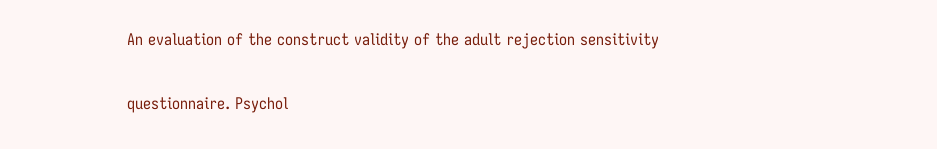An evaluation of the construct validity of the adult rejection sensitivity

questionnaire. Psychol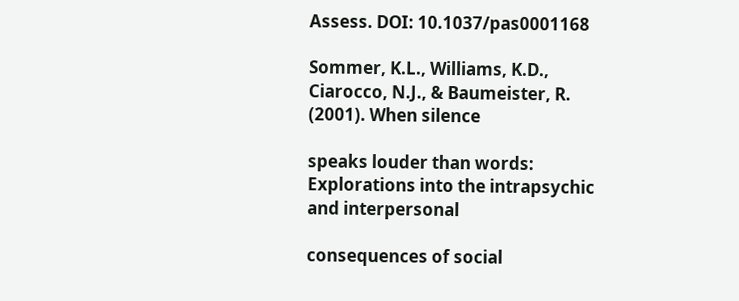Assess. DOI: 10.1037/pas0001168

Sommer, K.L., Williams, K.D., Ciarocco, N.J., & Baumeister, R. (2001). When silence

speaks louder than words: Explorations into the intrapsychic and interpersonal

consequences of social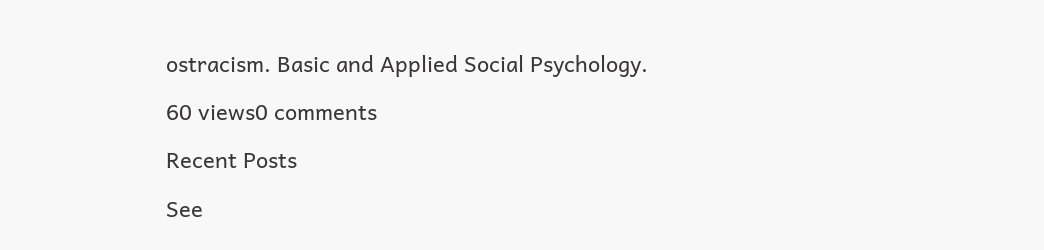ostracism. Basic and Applied Social Psychology.

60 views0 comments

Recent Posts

See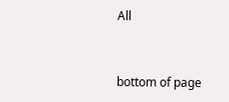All


bottom of page